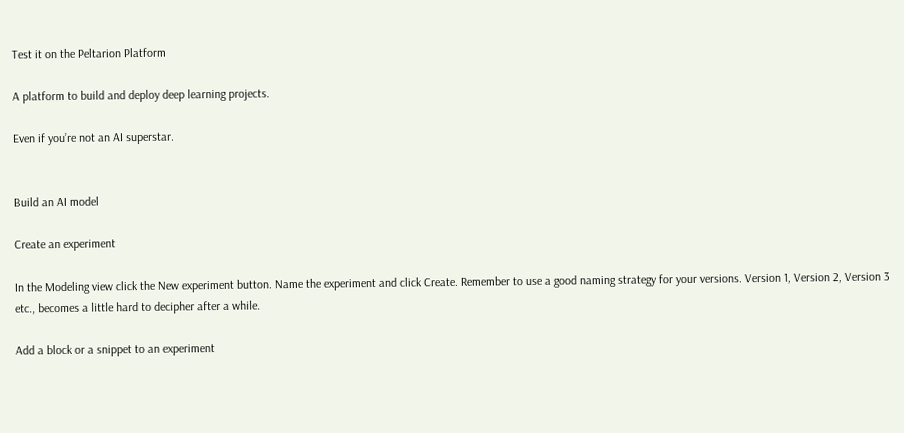Test it on the Peltarion Platform

A platform to build and deploy deep learning projects.

Even if you’re not an AI superstar.


Build an AI model

Create an experiment

In the Modeling view click the New experiment button. Name the experiment and click Create. Remember to use a good naming strategy for your versions. Version 1, Version 2, Version 3 etc., becomes a little hard to decipher after a while.

Add a block or a snippet to an experiment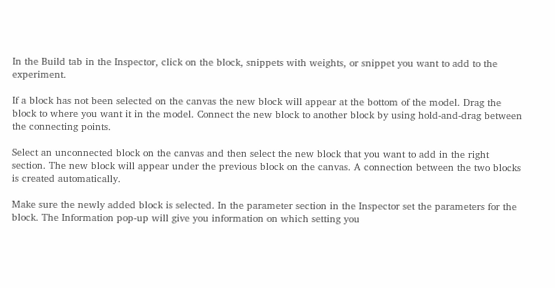In the Build tab in the Inspector, click on the block, snippets with weights, or snippet you want to add to the experiment.

If a block has not been selected on the canvas the new block will appear at the bottom of the model. Drag the block to where you want it in the model. Connect the new block to another block by using hold-and-drag between the connecting points.

Select an unconnected block on the canvas and then select the new block that you want to add in the right section. The new block will appear under the previous block on the canvas. A connection between the two blocks is created automatically.

Make sure the newly added block is selected. In the parameter section in the Inspector set the parameters for the block. The Information pop-up will give you information on which setting you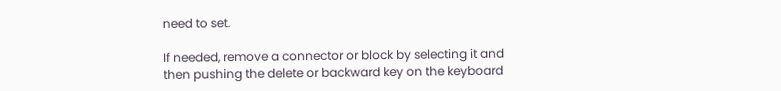need to set.

If needed, remove a connector or block by selecting it and then pushing the delete or backward key on the keyboard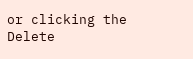or clicking the Delete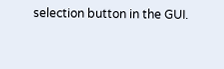selection button in the GUI.